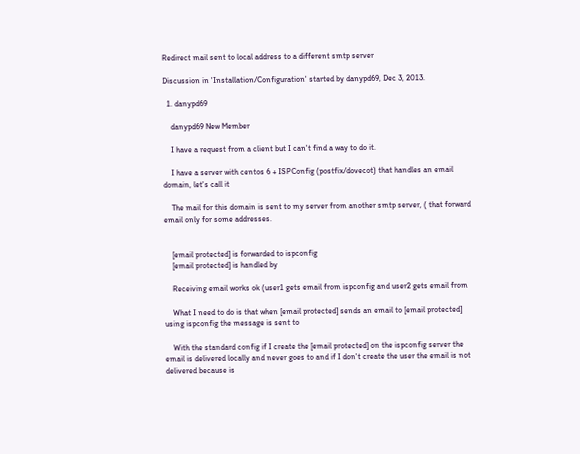Redirect mail sent to local address to a different smtp server

Discussion in 'Installation/Configuration' started by danypd69, Dec 3, 2013.

  1. danypd69

    danypd69 New Member

    I have a request from a client but I can't find a way to do it.

    I have a server with centos 6 + ISPConfig (postfix/dovecot) that handles an email domain, let's call it

    The mail for this domain is sent to my server from another smtp server, ( that forward email only for some addresses.


    [email protected] is forwarded to ispconfig
    [email protected] is handled by

    Receiving email works ok (user1 gets email from ispconfig and user2 gets email from

    What I need to do is that when [email protected] sends an email to [email protected] using ispconfig the message is sent to

    With the standard config if I create the [email protected] on the ispconfig server the email is delivered locally and never goes to and if I don't create the user the email is not delivered because is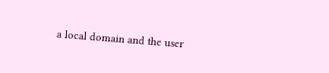a local domain and the user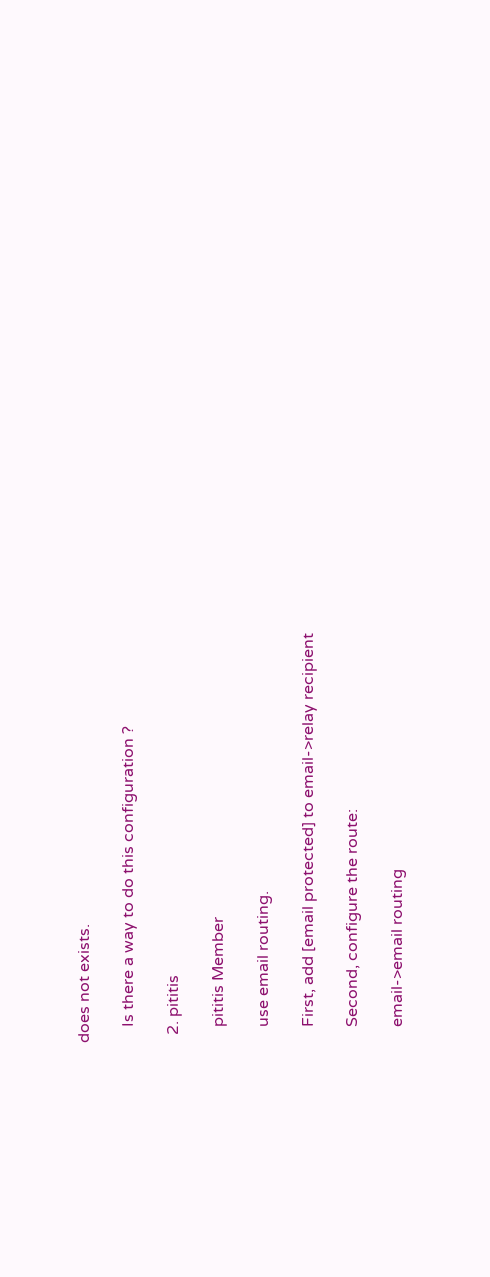does not exists.

    Is there a way to do this configuration ?

  2. pititis

    pititis Member

    use email routing.

    First, add [email protected] to email->relay recipient

    Second, configure the route:

    email->email routing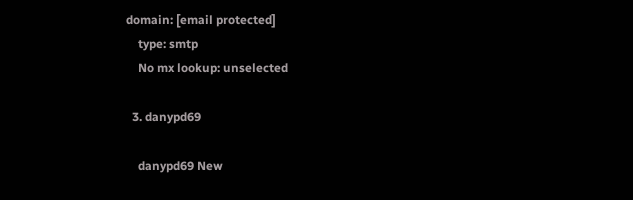domain: [email protected]
    type: smtp
    No mx lookup: unselected

  3. danypd69

    danypd69 New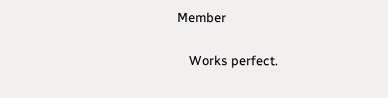Member

    Works perfect.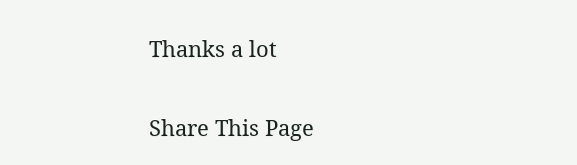Thanks a lot

Share This Page